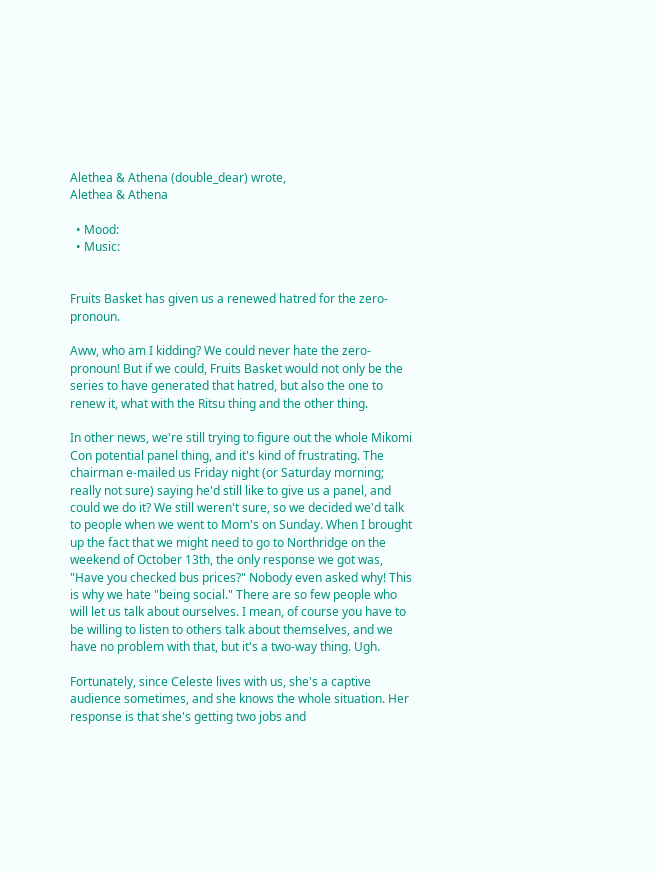Alethea & Athena (double_dear) wrote,
Alethea & Athena

  • Mood:
  • Music:


Fruits Basket has given us a renewed hatred for the zero-pronoun.

Aww, who am I kidding? We could never hate the zero-pronoun! But if we could, Fruits Basket would not only be the series to have generated that hatred, but also the one to renew it, what with the Ritsu thing and the other thing.

In other news, we're still trying to figure out the whole Mikomi Con potential panel thing, and it's kind of frustrating. The chairman e-mailed us Friday night (or Saturday morning; really not sure) saying he'd still like to give us a panel, and could we do it? We still weren't sure, so we decided we'd talk to people when we went to Mom's on Sunday. When I brought up the fact that we might need to go to Northridge on the weekend of October 13th, the only response we got was, "Have you checked bus prices?" Nobody even asked why! This is why we hate "being social." There are so few people who will let us talk about ourselves. I mean, of course you have to be willing to listen to others talk about themselves, and we have no problem with that, but it's a two-way thing. Ugh.

Fortunately, since Celeste lives with us, she's a captive audience sometimes, and she knows the whole situation. Her response is that she's getting two jobs and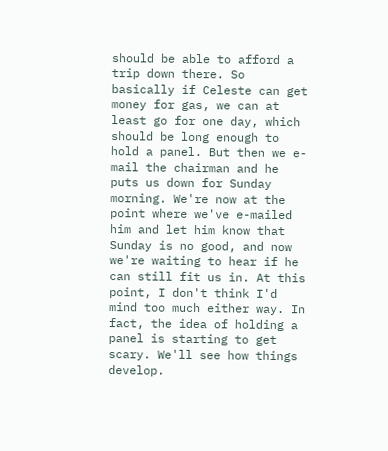should be able to afford a trip down there. So basically if Celeste can get money for gas, we can at least go for one day, which should be long enough to hold a panel. But then we e-mail the chairman and he puts us down for Sunday morning. We're now at the point where we've e-mailed him and let him know that Sunday is no good, and now we're waiting to hear if he can still fit us in. At this point, I don't think I'd mind too much either way. In fact, the idea of holding a panel is starting to get scary. We'll see how things develop.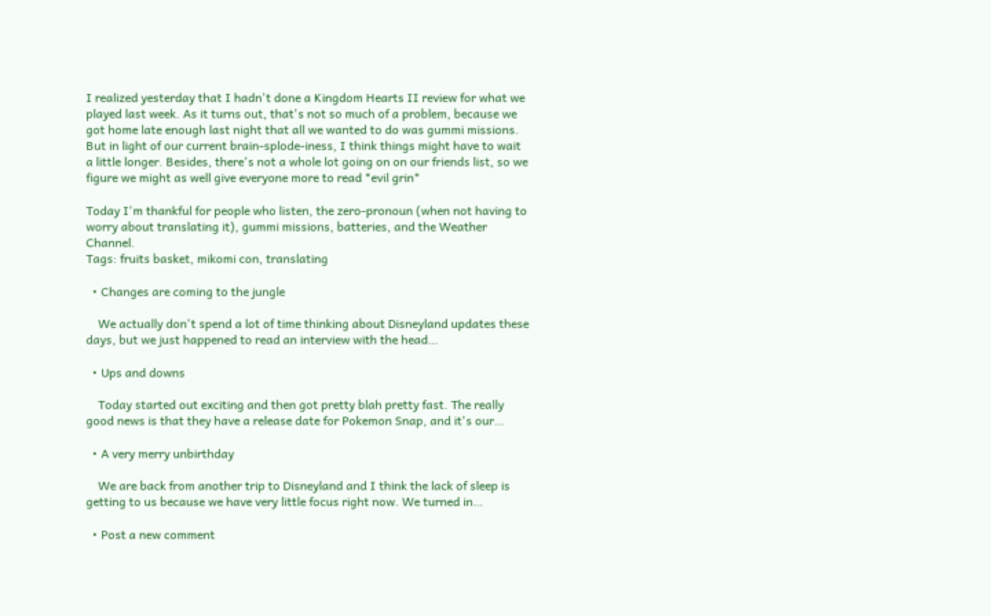I realized yesterday that I hadn't done a Kingdom Hearts II review for what we played last week. As it turns out, that's not so much of a problem, because we got home late enough last night that all we wanted to do was gummi missions. But in light of our current brain-splode-iness, I think things might have to wait a little longer. Besides, there's not a whole lot going on on our friends list, so we figure we might as well give everyone more to read *evil grin*

Today I'm thankful for people who listen, the zero-pronoun (when not having to worry about translating it), gummi missions, batteries, and the Weather Channel.
Tags: fruits basket, mikomi con, translating

  • Changes are coming to the jungle

    We actually don't spend a lot of time thinking about Disneyland updates these days, but we just happened to read an interview with the head…

  • Ups and downs

    Today started out exciting and then got pretty blah pretty fast. The really good news is that they have a release date for Pokemon Snap, and it's our…

  • A very merry unbirthday

    We are back from another trip to Disneyland and I think the lack of sleep is getting to us because we have very little focus right now. We turned in…

  • Post a new comment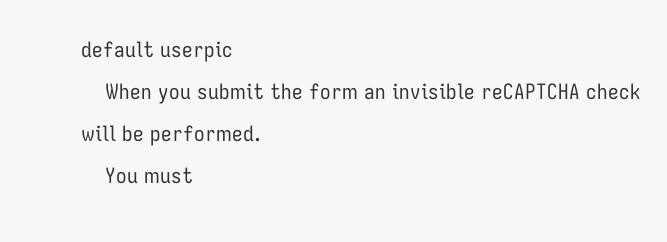default userpic
    When you submit the form an invisible reCAPTCHA check will be performed.
    You must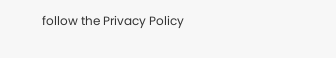follow the Privacy Policy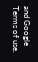and Google Terms of use.